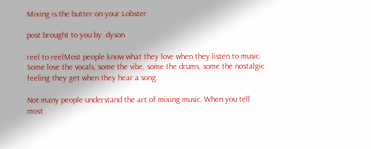Mixing is the butter on your Lobster

post brought to you by: dyson

reel to reelMost people know what they love when they listen to music. Some love the vocals, some the vibe, some the drums, some the nostalgic feeling they get when they hear a song.

Not many people understand the art of mixing music. When you tell most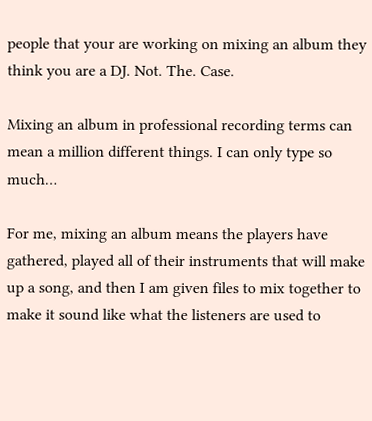people that your are working on mixing an album they think you are a DJ. Not. The. Case.

Mixing an album in professional recording terms can mean a million different things. I can only type so much…

For me, mixing an album means the players have gathered, played all of their instruments that will make up a song, and then I am given files to mix together to make it sound like what the listeners are used to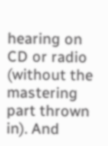hearing on CD or radio (without the mastering part thrown in). And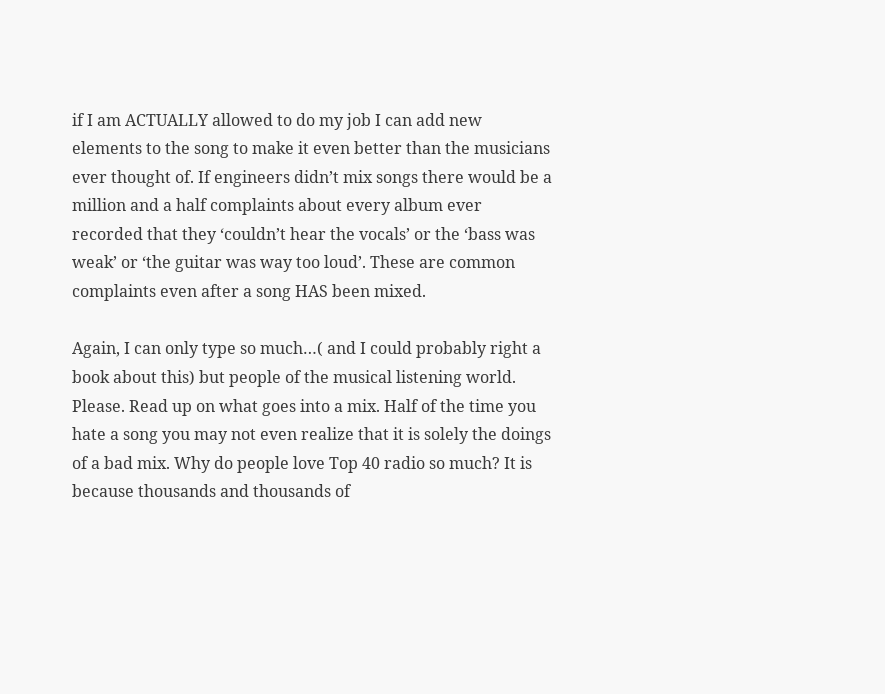if I am ACTUALLY allowed to do my job I can add new elements to the song to make it even better than the musicians ever thought of. If engineers didn’t mix songs there would be a million and a half complaints about every album ever recorded that they ‘couldn’t hear the vocals’ or the ‘bass was weak’ or ‘the guitar was way too loud’. These are common complaints even after a song HAS been mixed.

Again, I can only type so much…( and I could probably right a book about this) but people of the musical listening world. Please. Read up on what goes into a mix. Half of the time you hate a song you may not even realize that it is solely the doings of a bad mix. Why do people love Top 40 radio so much? It is because thousands and thousands of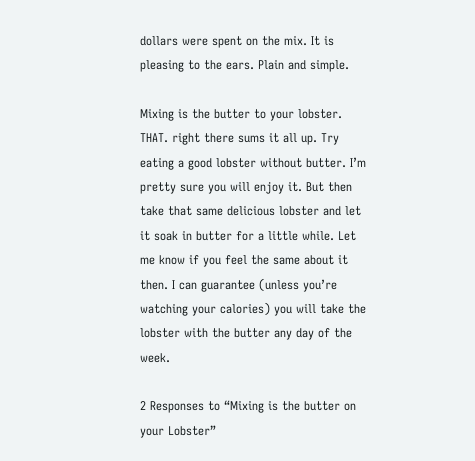dollars were spent on the mix. It is pleasing to the ears. Plain and simple.

Mixing is the butter to your lobster. THAT. right there sums it all up. Try eating a good lobster without butter. I’m pretty sure you will enjoy it. But then take that same delicious lobster and let it soak in butter for a little while. Let me know if you feel the same about it then. I can guarantee (unless you’re watching your calories) you will take the lobster with the butter any day of the week.

2 Responses to “Mixing is the butter on your Lobster”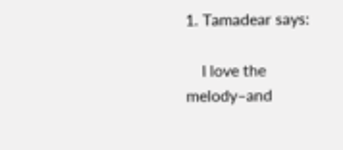1. Tamadear says:

    I love the melody–and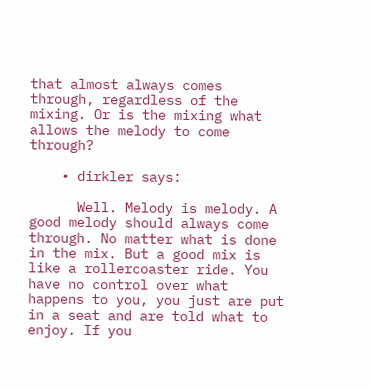that almost always comes through, regardless of the mixing. Or is the mixing what allows the melody to come through?

    • dirkler says:

      Well. Melody is melody. A good melody should always come through. No matter what is done in the mix. But a good mix is like a rollercoaster ride. You have no control over what happens to you, you just are put in a seat and are told what to enjoy. If you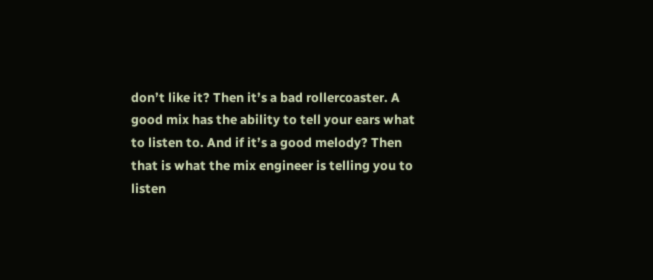don’t like it? Then it’s a bad rollercoaster. A good mix has the ability to tell your ears what to listen to. And if it’s a good melody? Then that is what the mix engineer is telling you to listen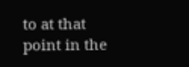to at that point in the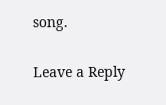song.

Leave a Reply